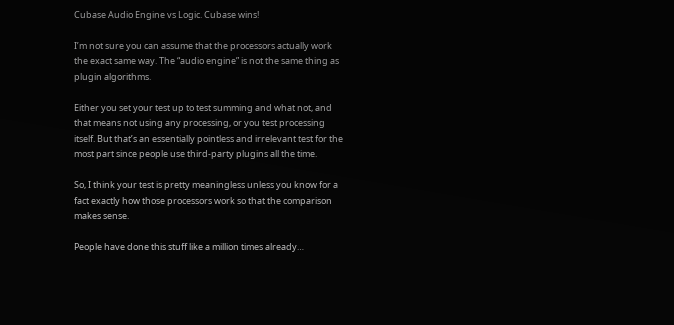Cubase Audio Engine vs Logic. Cubase wins!

I’m not sure you can assume that the processors actually work the exact same way. The “audio engine” is not the same thing as plugin algorithms.

Either you set your test up to test summing and what not, and that means not using any processing, or you test processing itself. But that’s an essentially pointless and irrelevant test for the most part since people use third-party plugins all the time.

So, I think your test is pretty meaningless unless you know for a fact exactly how those processors work so that the comparison makes sense.

People have done this stuff like a million times already…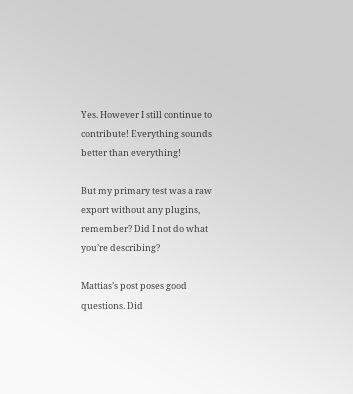Yes. However I still continue to contribute! Everything sounds better than everything!

But my primary test was a raw export without any plugins, remember? Did I not do what you’re describing?

Mattias’s post poses good questions. Did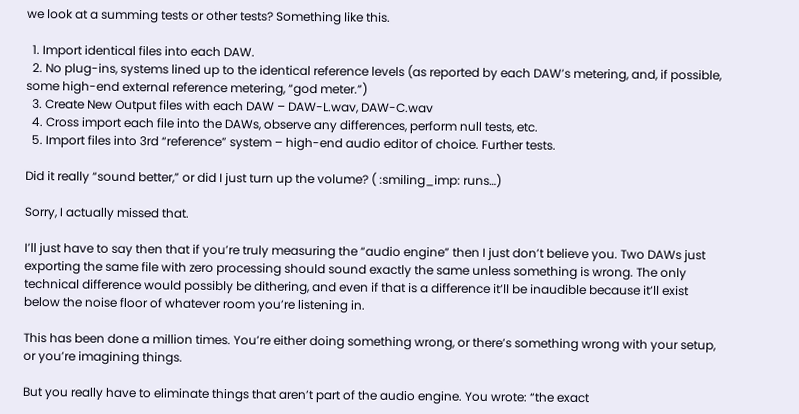we look at a summing tests or other tests? Something like this.

  1. Import identical files into each DAW.
  2. No plug-ins, systems lined up to the identical reference levels (as reported by each DAW’s metering, and, if possible, some high-end external reference metering, “god meter.”)
  3. Create New Output files with each DAW – DAW-L.wav, DAW-C.wav
  4. Cross import each file into the DAWs, observe any differences, perform null tests, etc.
  5. Import files into 3rd “reference” system – high-end audio editor of choice. Further tests.

Did it really “sound better,” or did I just turn up the volume? ( :smiling_imp: runs…)

Sorry, I actually missed that.

I’ll just have to say then that if you’re truly measuring the “audio engine” then I just don’t believe you. Two DAWs just exporting the same file with zero processing should sound exactly the same unless something is wrong. The only technical difference would possibly be dithering, and even if that is a difference it’ll be inaudible because it’ll exist below the noise floor of whatever room you’re listening in.

This has been done a million times. You’re either doing something wrong, or there’s something wrong with your setup, or you’re imagining things.

But you really have to eliminate things that aren’t part of the audio engine. You wrote: “the exact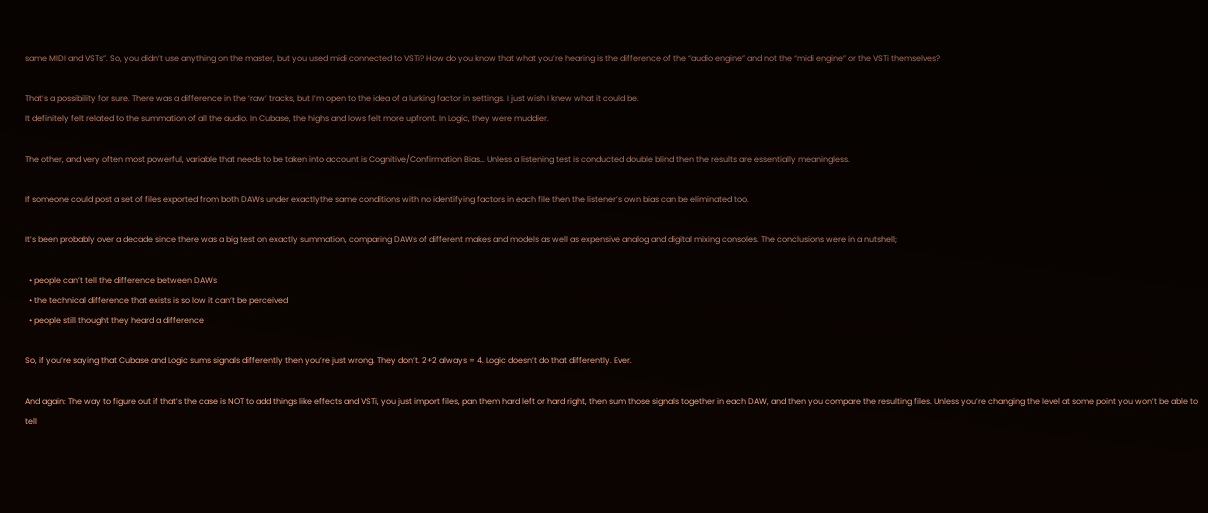same MIDI and VSTs”. So, you didn’t use anything on the master, but you used midi connected to VSTi? How do you know that what you’re hearing is the difference of the “audio engine” and not the “midi engine” or the VSTi themselves?

That’s a possibility for sure. There was a difference in the ‘raw’ tracks, but I’m open to the idea of a lurking factor in settings. I just wish I knew what it could be.
It definitely felt related to the summation of all the audio. In Cubase, the highs and lows felt more upfront. In Logic, they were muddier.

The other, and very often most powerful, variable that needs to be taken into account is Cognitive/Confirmation Bias… Unless a listening test is conducted double blind then the results are essentially meaningless.

If someone could post a set of files exported from both DAWs under exactlythe same conditions with no identifying factors in each file then the listener’s own bias can be eliminated too.

It’s been probably over a decade since there was a big test on exactly summation, comparing DAWs of different makes and models as well as expensive analog and digital mixing consoles. The conclusions were in a nutshell;

  • people can’t tell the difference between DAWs
  • the technical difference that exists is so low it can’t be perceived
  • people still thought they heard a difference

So, if you’re saying that Cubase and Logic sums signals differently then you’re just wrong. They don’t. 2+2 always = 4. Logic doesn’t do that differently. Ever.

And again: The way to figure out if that’s the case is NOT to add things like effects and VSTi, you just import files, pan them hard left or hard right, then sum those signals together in each DAW, and then you compare the resulting files. Unless you’re changing the level at some point you won’t be able to tell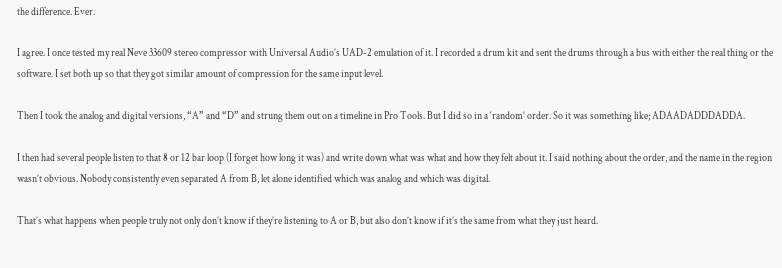the difference. Ever.

I agree. I once tested my real Neve 33609 stereo compressor with Universal Audio’s UAD-2 emulation of it. I recorded a drum kit and sent the drums through a bus with either the real thing or the software. I set both up so that they got similar amount of compression for the same input level.

Then I took the analog and digital versions, “A” and “D” and strung them out on a timeline in Pro Tools. But I did so in a ‘random’ order. So it was something like; ADAADADDDADDA.

I then had several people listen to that 8 or 12 bar loop (I forget how long it was) and write down what was what and how they felt about it. I said nothing about the order, and the name in the region wasn’t obvious. Nobody consistently even separated A from B, let alone identified which was analog and which was digital.

That’s what happens when people truly not only don’t know if they’re listening to A or B, but also don’t know if it’s the same from what they just heard.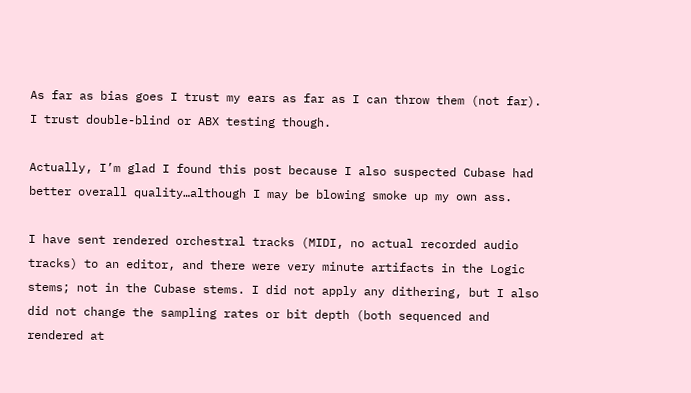As far as bias goes I trust my ears as far as I can throw them (not far). I trust double-blind or ABX testing though.

Actually, I’m glad I found this post because I also suspected Cubase had better overall quality…although I may be blowing smoke up my own ass.

I have sent rendered orchestral tracks (MIDI, no actual recorded audio tracks) to an editor, and there were very minute artifacts in the Logic stems; not in the Cubase stems. I did not apply any dithering, but I also did not change the sampling rates or bit depth (both sequenced and rendered at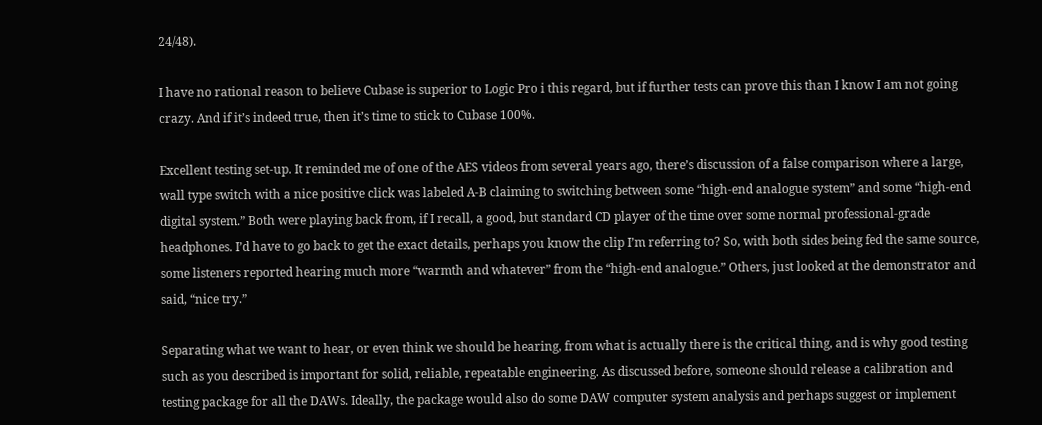24/48).

I have no rational reason to believe Cubase is superior to Logic Pro i this regard, but if further tests can prove this than I know I am not going crazy. And if it’s indeed true, then it’s time to stick to Cubase 100%.

Excellent testing set-up. It reminded me of one of the AES videos from several years ago, there’s discussion of a false comparison where a large, wall type switch with a nice positive click was labeled A-B claiming to switching between some “high-end analogue system” and some “high-end digital system.” Both were playing back from, if I recall, a good, but standard CD player of the time over some normal professional-grade headphones. I’d have to go back to get the exact details, perhaps you know the clip I’m referring to? So, with both sides being fed the same source, some listeners reported hearing much more “warmth and whatever” from the “high-end analogue.” Others, just looked at the demonstrator and said, “nice try.”

Separating what we want to hear, or even think we should be hearing, from what is actually there is the critical thing, and is why good testing such as you described is important for solid, reliable, repeatable engineering. As discussed before, someone should release a calibration and testing package for all the DAWs. Ideally, the package would also do some DAW computer system analysis and perhaps suggest or implement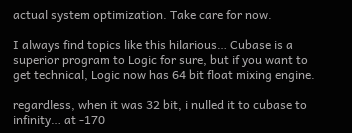actual system optimization. Take care for now.

I always find topics like this hilarious… Cubase is a superior program to Logic for sure, but if you want to get technical, Logic now has 64 bit float mixing engine.

regardless, when it was 32 bit, i nulled it to cubase to infinity… at -170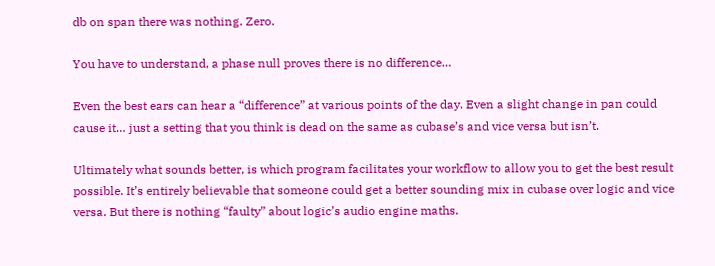db on span there was nothing. Zero.

You have to understand, a phase null proves there is no difference…

Even the best ears can hear a “difference” at various points of the day. Even a slight change in pan could cause it… just a setting that you think is dead on the same as cubase’s and vice versa but isn’t.

Ultimately what sounds better, is which program facilitates your workflow to allow you to get the best result possible. It’s entirely believable that someone could get a better sounding mix in cubase over logic and vice versa. But there is nothing “faulty” about logic’s audio engine maths.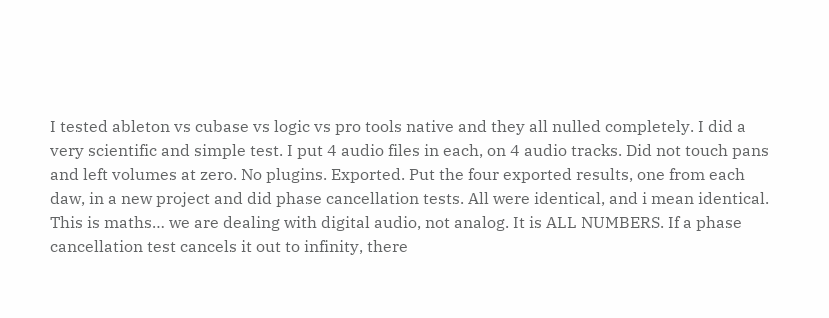I tested ableton vs cubase vs logic vs pro tools native and they all nulled completely. I did a very scientific and simple test. I put 4 audio files in each, on 4 audio tracks. Did not touch pans and left volumes at zero. No plugins. Exported. Put the four exported results, one from each daw, in a new project and did phase cancellation tests. All were identical, and i mean identical. This is maths… we are dealing with digital audio, not analog. It is ALL NUMBERS. If a phase cancellation test cancels it out to infinity, there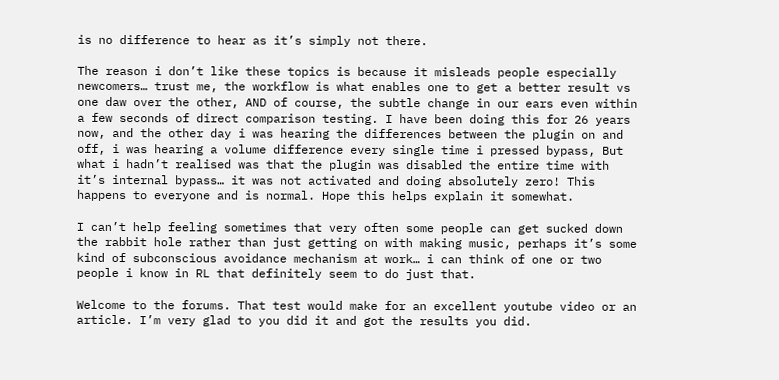is no difference to hear as it’s simply not there.

The reason i don’t like these topics is because it misleads people especially newcomers… trust me, the workflow is what enables one to get a better result vs one daw over the other, AND of course, the subtle change in our ears even within a few seconds of direct comparison testing. I have been doing this for 26 years now, and the other day i was hearing the differences between the plugin on and off, i was hearing a volume difference every single time i pressed bypass, But what i hadn’t realised was that the plugin was disabled the entire time with it’s internal bypass… it was not activated and doing absolutely zero! This happens to everyone and is normal. Hope this helps explain it somewhat.

I can’t help feeling sometimes that very often some people can get sucked down the rabbit hole rather than just getting on with making music, perhaps it’s some kind of subconscious avoidance mechanism at work… i can think of one or two people i know in RL that definitely seem to do just that.

Welcome to the forums. That test would make for an excellent youtube video or an article. I’m very glad to you did it and got the results you did.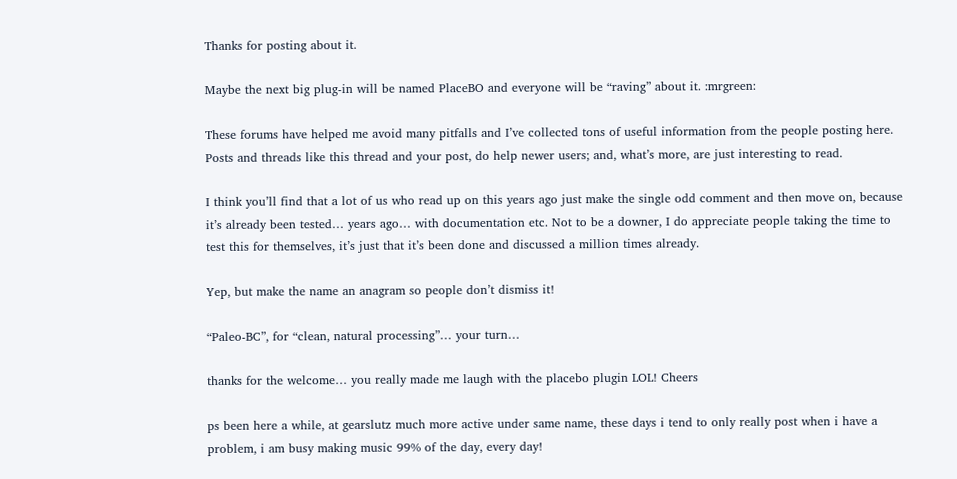Thanks for posting about it.

Maybe the next big plug-in will be named PlaceBO and everyone will be “raving” about it. :mrgreen:

These forums have helped me avoid many pitfalls and I’ve collected tons of useful information from the people posting here. Posts and threads like this thread and your post, do help newer users; and, what’s more, are just interesting to read.

I think you’ll find that a lot of us who read up on this years ago just make the single odd comment and then move on, because it’s already been tested… years ago… with documentation etc. Not to be a downer, I do appreciate people taking the time to test this for themselves, it’s just that it’s been done and discussed a million times already.

Yep, but make the name an anagram so people don’t dismiss it!

“Paleo-BC”, for “clean, natural processing”… your turn…

thanks for the welcome… you really made me laugh with the placebo plugin LOL! Cheers

ps been here a while, at gearslutz much more active under same name, these days i tend to only really post when i have a problem, i am busy making music 99% of the day, every day!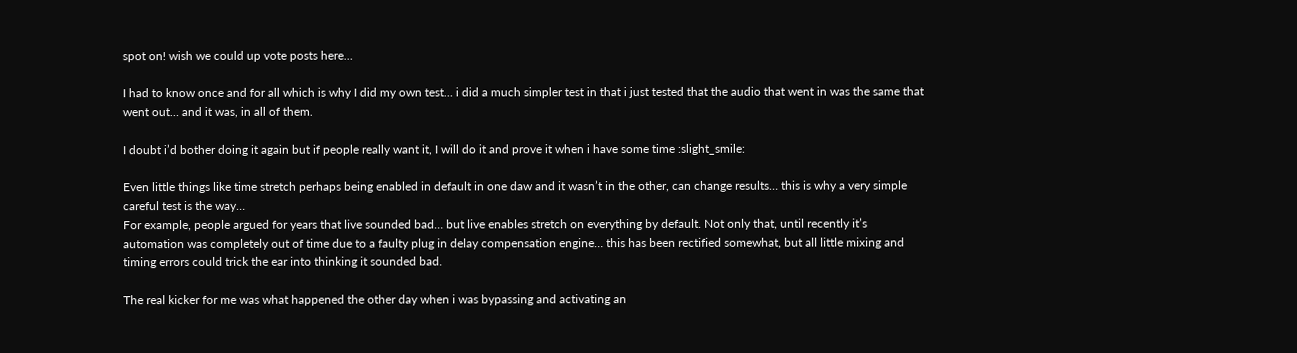spot on! wish we could up vote posts here…

I had to know once and for all which is why I did my own test… i did a much simpler test in that i just tested that the audio that went in was the same that went out… and it was, in all of them.

I doubt i’d bother doing it again but if people really want it, I will do it and prove it when i have some time :slight_smile:

Even little things like time stretch perhaps being enabled in default in one daw and it wasn’t in the other, can change results… this is why a very simple careful test is the way…
For example, people argued for years that live sounded bad… but live enables stretch on everything by default. Not only that, until recently it’s automation was completely out of time due to a faulty plug in delay compensation engine… this has been rectified somewhat, but all little mixing and timing errors could trick the ear into thinking it sounded bad.

The real kicker for me was what happened the other day when i was bypassing and activating an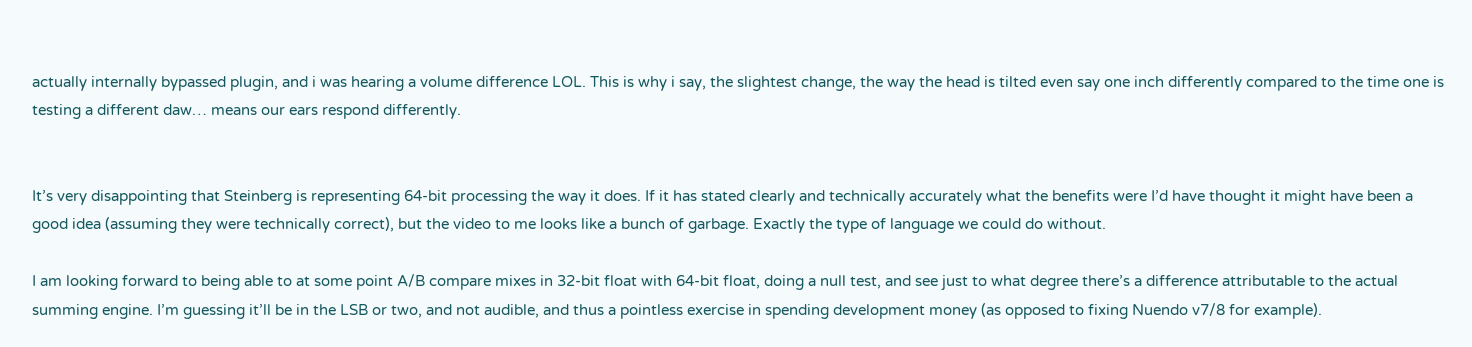actually internally bypassed plugin, and i was hearing a volume difference LOL. This is why i say, the slightest change, the way the head is tilted even say one inch differently compared to the time one is testing a different daw… means our ears respond differently.


It’s very disappointing that Steinberg is representing 64-bit processing the way it does. If it has stated clearly and technically accurately what the benefits were I’d have thought it might have been a good idea (assuming they were technically correct), but the video to me looks like a bunch of garbage. Exactly the type of language we could do without.

I am looking forward to being able to at some point A/B compare mixes in 32-bit float with 64-bit float, doing a null test, and see just to what degree there’s a difference attributable to the actual summing engine. I’m guessing it’ll be in the LSB or two, and not audible, and thus a pointless exercise in spending development money (as opposed to fixing Nuendo v7/8 for example).